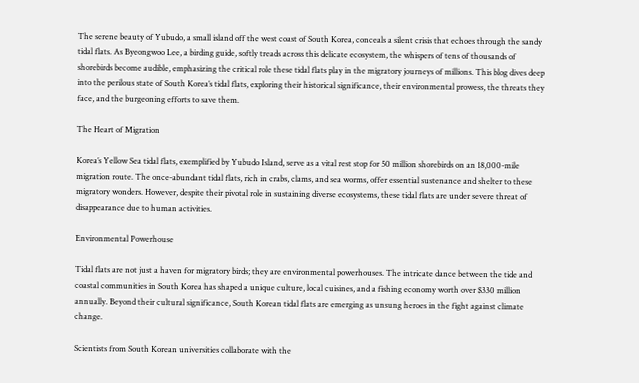The serene beauty of Yubudo, a small island off the west coast of South Korea, conceals a silent crisis that echoes through the sandy tidal flats. As Byeongwoo Lee, a birding guide, softly treads across this delicate ecosystem, the whispers of tens of thousands of shorebirds become audible, emphasizing the critical role these tidal flats play in the migratory journeys of millions. This blog dives deep into the perilous state of South Korea’s tidal flats, exploring their historical significance, their environmental prowess, the threats they face, and the burgeoning efforts to save them.

The Heart of Migration

Korea’s Yellow Sea tidal flats, exemplified by Yubudo Island, serve as a vital rest stop for 50 million shorebirds on an 18,000-mile migration route. The once-abundant tidal flats, rich in crabs, clams, and sea worms, offer essential sustenance and shelter to these migratory wonders. However, despite their pivotal role in sustaining diverse ecosystems, these tidal flats are under severe threat of disappearance due to human activities.

Environmental Powerhouse

Tidal flats are not just a haven for migratory birds; they are environmental powerhouses. The intricate dance between the tide and coastal communities in South Korea has shaped a unique culture, local cuisines, and a fishing economy worth over $330 million annually. Beyond their cultural significance, South Korean tidal flats are emerging as unsung heroes in the fight against climate change.

Scientists from South Korean universities collaborate with the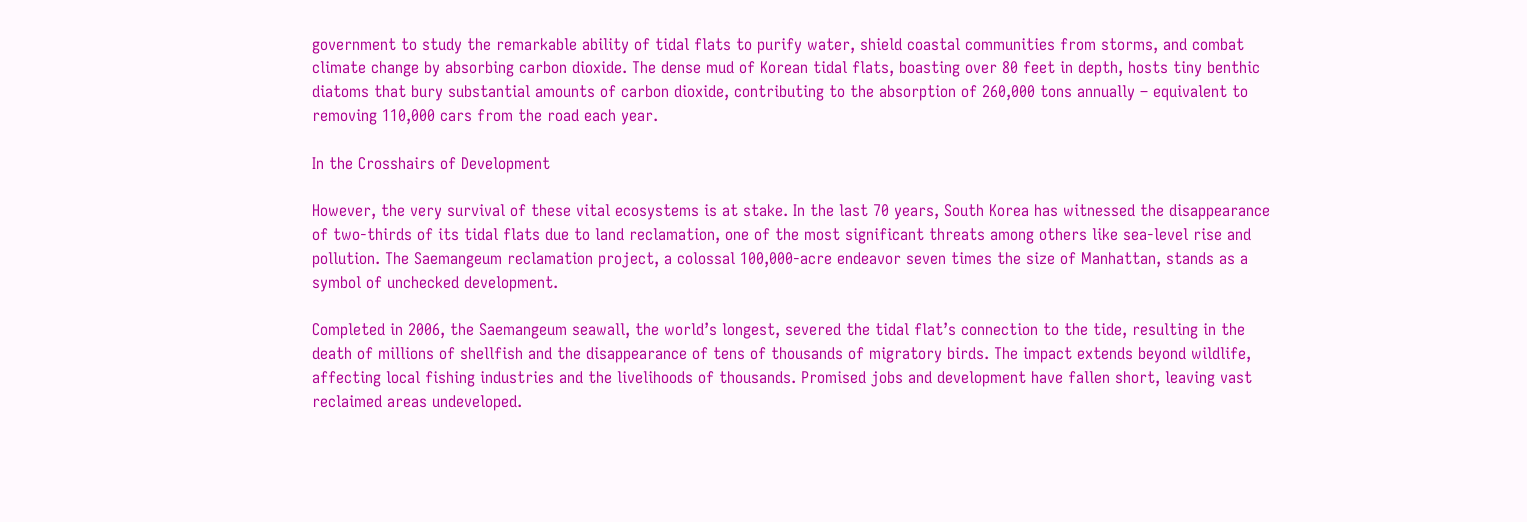government to study the remarkable ability of tidal flats to purify water, shield coastal communities from storms, and combat climate change by absorbing carbon dioxide. The dense mud of Korean tidal flats, boasting over 80 feet in depth, hosts tiny benthic diatoms that bury substantial amounts of carbon dioxide, contributing to the absorption of 260,000 tons annually – equivalent to removing 110,000 cars from the road each year.

In the Crosshairs of Development

However, the very survival of these vital ecosystems is at stake. In the last 70 years, South Korea has witnessed the disappearance of two-thirds of its tidal flats due to land reclamation, one of the most significant threats among others like sea-level rise and pollution. The Saemangeum reclamation project, a colossal 100,000-acre endeavor seven times the size of Manhattan, stands as a symbol of unchecked development.

Completed in 2006, the Saemangeum seawall, the world’s longest, severed the tidal flat’s connection to the tide, resulting in the death of millions of shellfish and the disappearance of tens of thousands of migratory birds. The impact extends beyond wildlife, affecting local fishing industries and the livelihoods of thousands. Promised jobs and development have fallen short, leaving vast reclaimed areas undeveloped.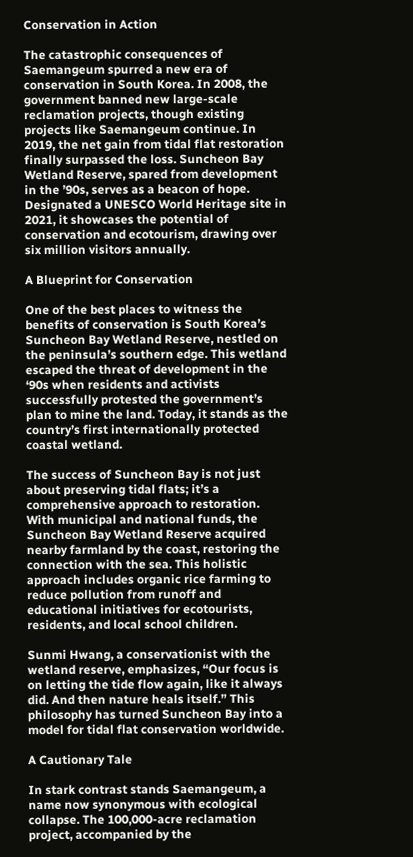Conservation in Action

The catastrophic consequences of Saemangeum spurred a new era of conservation in South Korea. In 2008, the government banned new large-scale reclamation projects, though existing projects like Saemangeum continue. In 2019, the net gain from tidal flat restoration finally surpassed the loss. Suncheon Bay Wetland Reserve, spared from development in the ’90s, serves as a beacon of hope. Designated a UNESCO World Heritage site in 2021, it showcases the potential of conservation and ecotourism, drawing over six million visitors annually.

A Blueprint for Conservation

One of the best places to witness the benefits of conservation is South Korea’s Suncheon Bay Wetland Reserve, nestled on the peninsula’s southern edge. This wetland escaped the threat of development in the ‘90s when residents and activists successfully protested the government’s plan to mine the land. Today, it stands as the country’s first internationally protected coastal wetland.

The success of Suncheon Bay is not just about preserving tidal flats; it’s a comprehensive approach to restoration. With municipal and national funds, the Suncheon Bay Wetland Reserve acquired nearby farmland by the coast, restoring the connection with the sea. This holistic approach includes organic rice farming to reduce pollution from runoff and educational initiatives for ecotourists, residents, and local school children.

Sunmi Hwang, a conservationist with the wetland reserve, emphasizes, “Our focus is on letting the tide flow again, like it always did. And then nature heals itself.” This philosophy has turned Suncheon Bay into a model for tidal flat conservation worldwide.

A Cautionary Tale

In stark contrast stands Saemangeum, a name now synonymous with ecological collapse. The 100,000-acre reclamation project, accompanied by the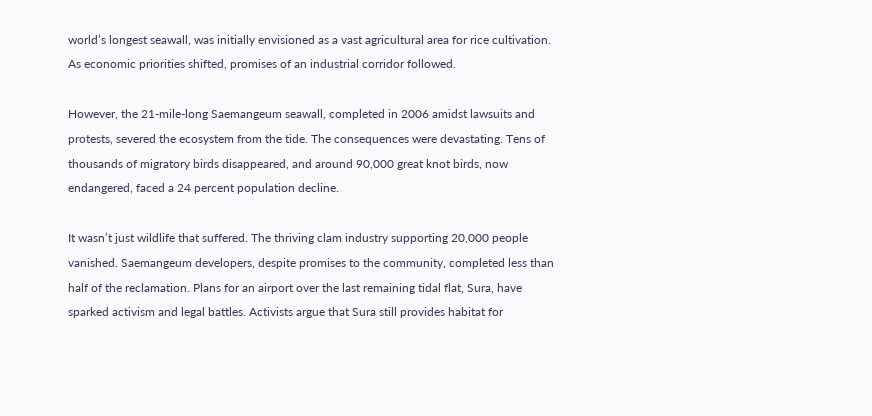world’s longest seawall, was initially envisioned as a vast agricultural area for rice cultivation. As economic priorities shifted, promises of an industrial corridor followed.

However, the 21-mile-long Saemangeum seawall, completed in 2006 amidst lawsuits and protests, severed the ecosystem from the tide. The consequences were devastating. Tens of thousands of migratory birds disappeared, and around 90,000 great knot birds, now endangered, faced a 24 percent population decline.

It wasn’t just wildlife that suffered. The thriving clam industry supporting 20,000 people vanished. Saemangeum developers, despite promises to the community, completed less than half of the reclamation. Plans for an airport over the last remaining tidal flat, Sura, have sparked activism and legal battles. Activists argue that Sura still provides habitat for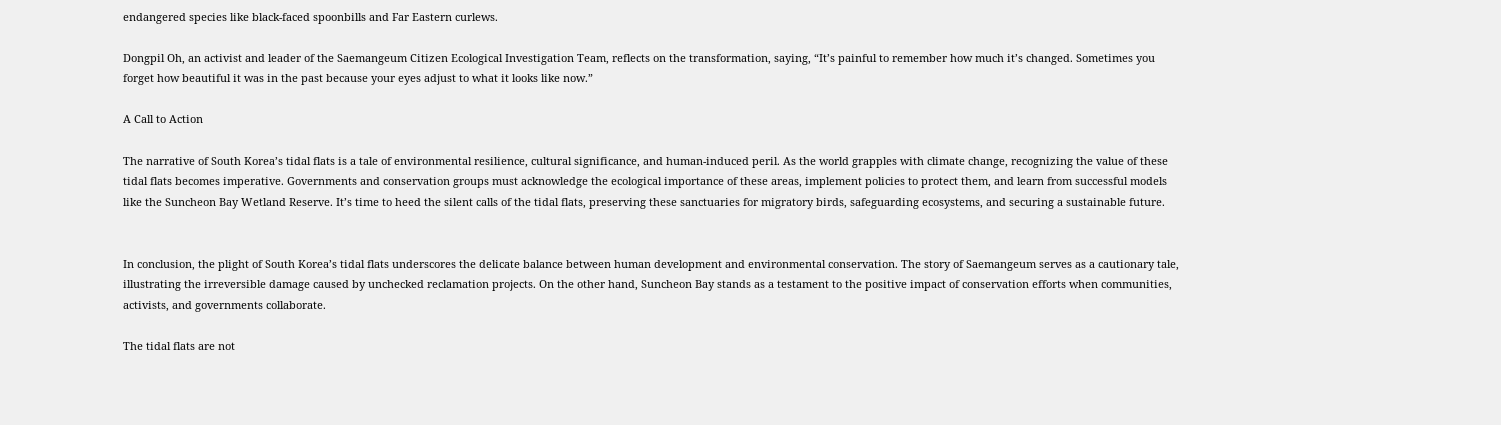endangered species like black-faced spoonbills and Far Eastern curlews.

Dongpil Oh, an activist and leader of the Saemangeum Citizen Ecological Investigation Team, reflects on the transformation, saying, “It’s painful to remember how much it’s changed. Sometimes you forget how beautiful it was in the past because your eyes adjust to what it looks like now.”

A Call to Action

The narrative of South Korea’s tidal flats is a tale of environmental resilience, cultural significance, and human-induced peril. As the world grapples with climate change, recognizing the value of these tidal flats becomes imperative. Governments and conservation groups must acknowledge the ecological importance of these areas, implement policies to protect them, and learn from successful models like the Suncheon Bay Wetland Reserve. It’s time to heed the silent calls of the tidal flats, preserving these sanctuaries for migratory birds, safeguarding ecosystems, and securing a sustainable future.


In conclusion, the plight of South Korea’s tidal flats underscores the delicate balance between human development and environmental conservation. The story of Saemangeum serves as a cautionary tale, illustrating the irreversible damage caused by unchecked reclamation projects. On the other hand, Suncheon Bay stands as a testament to the positive impact of conservation efforts when communities, activists, and governments collaborate.

The tidal flats are not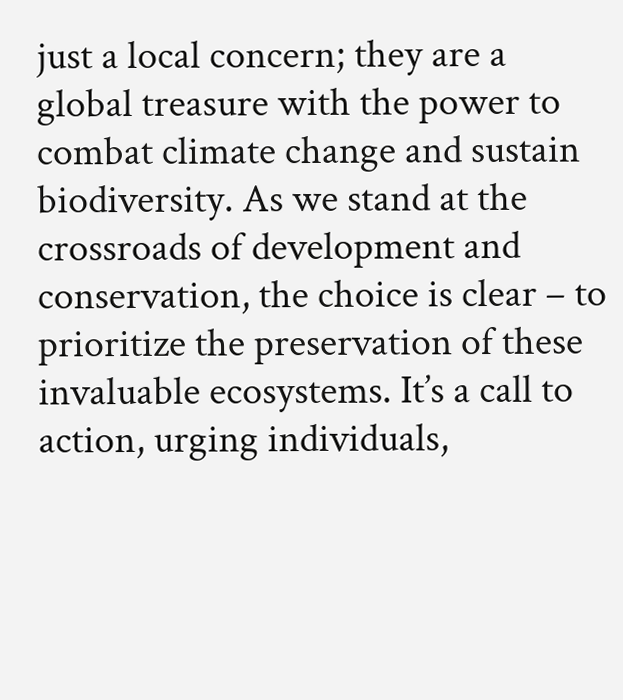just a local concern; they are a global treasure with the power to combat climate change and sustain biodiversity. As we stand at the crossroads of development and conservation, the choice is clear – to prioritize the preservation of these invaluable ecosystems. It’s a call to action, urging individuals,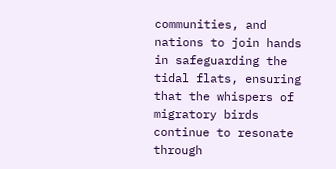communities, and nations to join hands in safeguarding the tidal flats, ensuring that the whispers of migratory birds continue to resonate through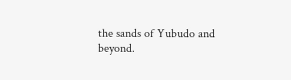the sands of Yubudo and beyond.